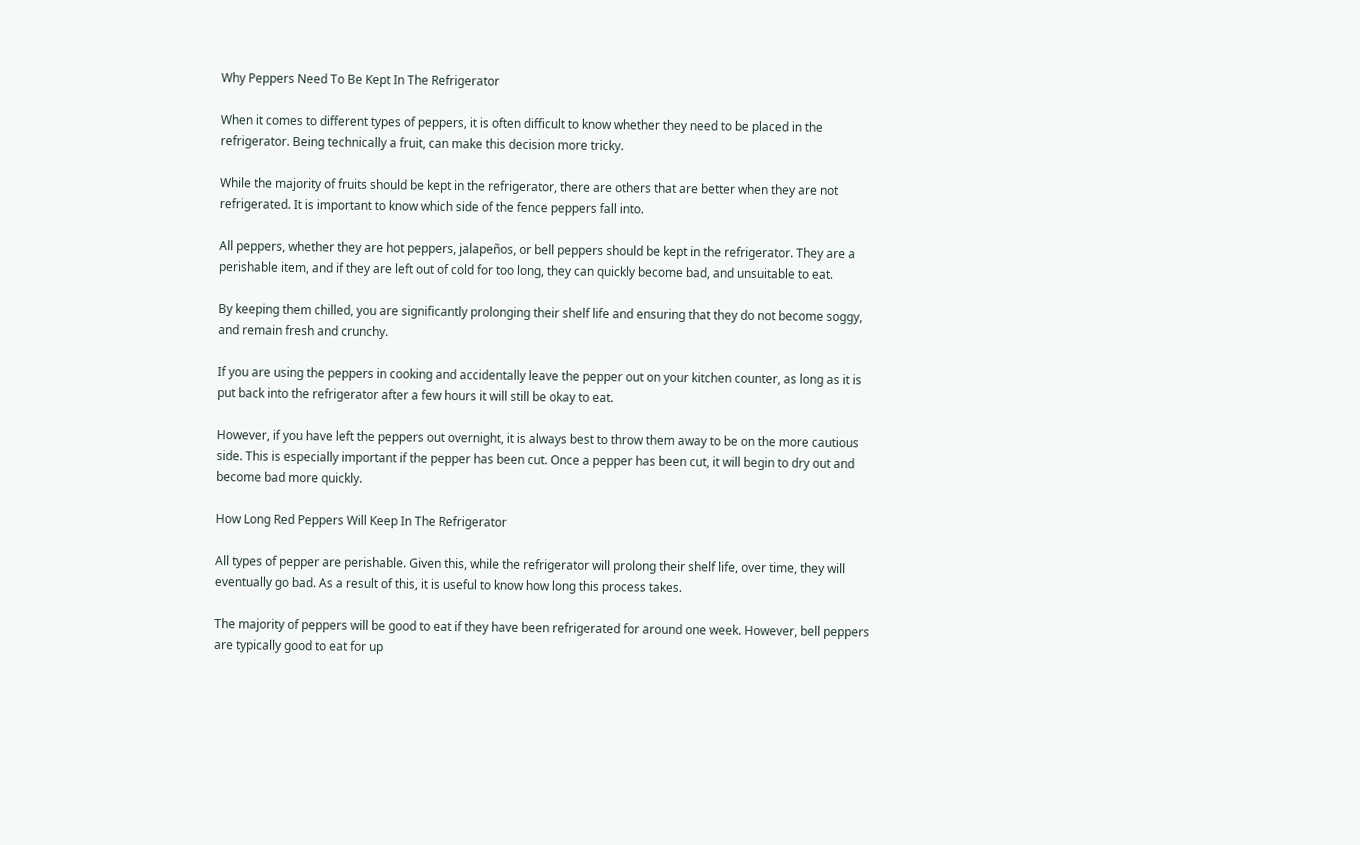Why Peppers Need To Be Kept In The Refrigerator

When it comes to different types of peppers, it is often difficult to know whether they need to be placed in the refrigerator. Being technically a fruit, can make this decision more tricky.

While the majority of fruits should be kept in the refrigerator, there are others that are better when they are not refrigerated. It is important to know which side of the fence peppers fall into.

All peppers, whether they are hot peppers, jalapeños, or bell peppers should be kept in the refrigerator. They are a perishable item, and if they are left out of cold for too long, they can quickly become bad, and unsuitable to eat.

By keeping them chilled, you are significantly prolonging their shelf life and ensuring that they do not become soggy, and remain fresh and crunchy.

If you are using the peppers in cooking and accidentally leave the pepper out on your kitchen counter, as long as it is put back into the refrigerator after a few hours it will still be okay to eat.

However, if you have left the peppers out overnight, it is always best to throw them away to be on the more cautious side. This is especially important if the pepper has been cut. Once a pepper has been cut, it will begin to dry out and become bad more quickly.

How Long Red Peppers Will Keep In The Refrigerator

All types of pepper are perishable. Given this, while the refrigerator will prolong their shelf life, over time, they will eventually go bad. As a result of this, it is useful to know how long this process takes.

The majority of peppers will be good to eat if they have been refrigerated for around one week. However, bell peppers are typically good to eat for up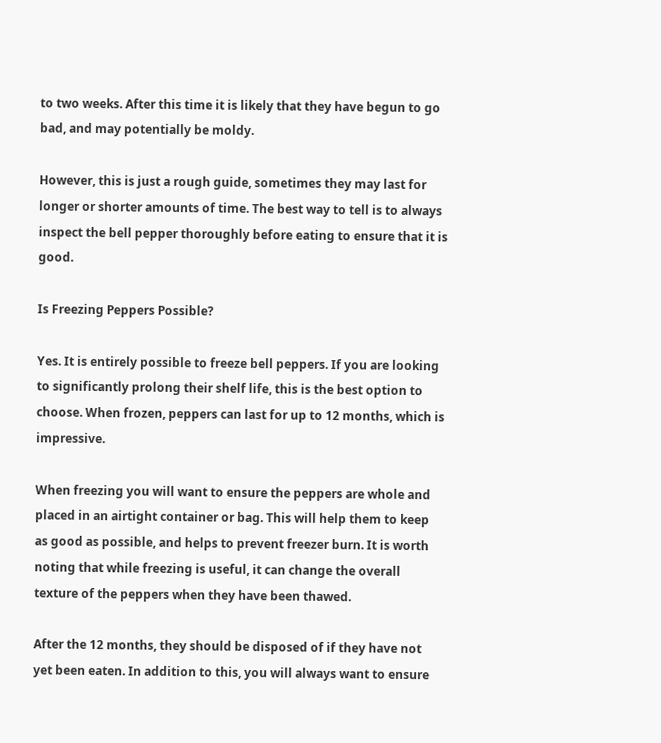to two weeks. After this time it is likely that they have begun to go bad, and may potentially be moldy.

However, this is just a rough guide, sometimes they may last for longer or shorter amounts of time. The best way to tell is to always inspect the bell pepper thoroughly before eating to ensure that it is good.

Is Freezing Peppers Possible?

Yes. It is entirely possible to freeze bell peppers. If you are looking to significantly prolong their shelf life, this is the best option to choose. When frozen, peppers can last for up to 12 months, which is impressive.

When freezing you will want to ensure the peppers are whole and placed in an airtight container or bag. This will help them to keep as good as possible, and helps to prevent freezer burn. It is worth noting that while freezing is useful, it can change the overall texture of the peppers when they have been thawed.

After the 12 months, they should be disposed of if they have not yet been eaten. In addition to this, you will always want to ensure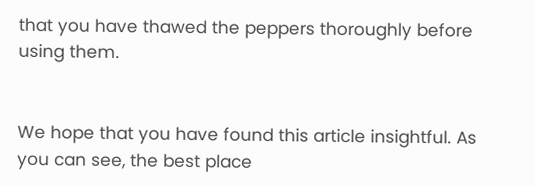that you have thawed the peppers thoroughly before using them.


We hope that you have found this article insightful. As you can see, the best place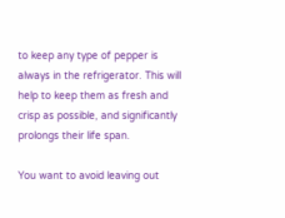to keep any type of pepper is always in the refrigerator. This will help to keep them as fresh and crisp as possible, and significantly prolongs their life span.

You want to avoid leaving out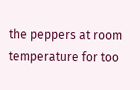the peppers at room temperature for too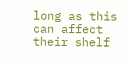long as this can affect their shelf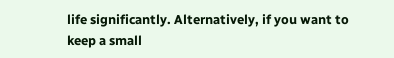life significantly. Alternatively, if you want to keep a small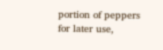portion of peppers for later use,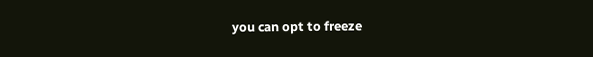you can opt to freeze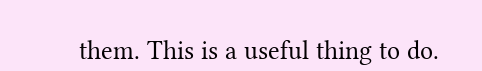them. This is a useful thing to do.